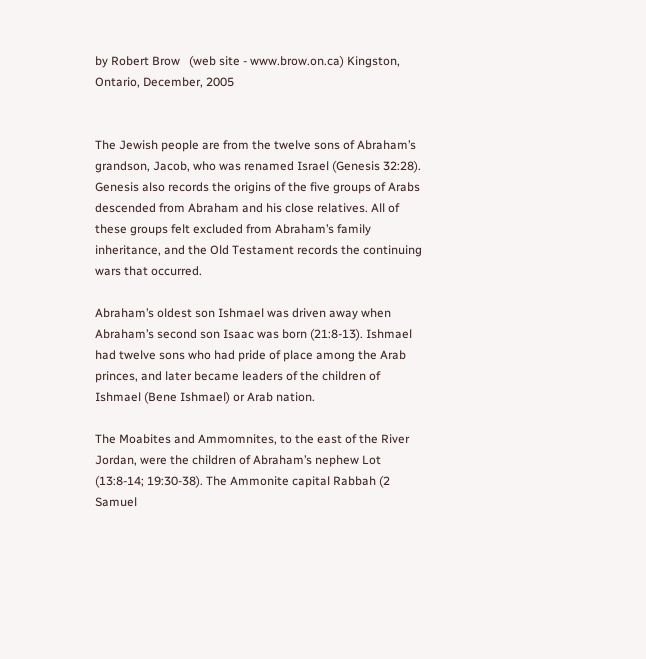by Robert Brow   (web site - www.brow.on.ca) Kingston, Ontario, December, 2005


The Jewish people are from the twelve sons of Abraham’s grandson, Jacob, who was renamed Israel (Genesis 32:28). Genesis also records the origins of the five groups of Arabs descended from Abraham and his close relatives. All of these groups felt excluded from Abraham’s family inheritance, and the Old Testament records the continuing wars that occurred.

Abraham’s oldest son Ishmael was driven away when Abraham’s second son Isaac was born (21:8-13). Ishmael had twelve sons who had pride of place among the Arab princes, and later became leaders of the children of Ishmael (Bene Ishmael) or Arab nation.

The Moabites and Ammomnites, to the east of the River Jordan, were the children of Abraham’s nephew Lot (13:8-14; 19:30-38). The Ammonite capital Rabbah (2 Samuel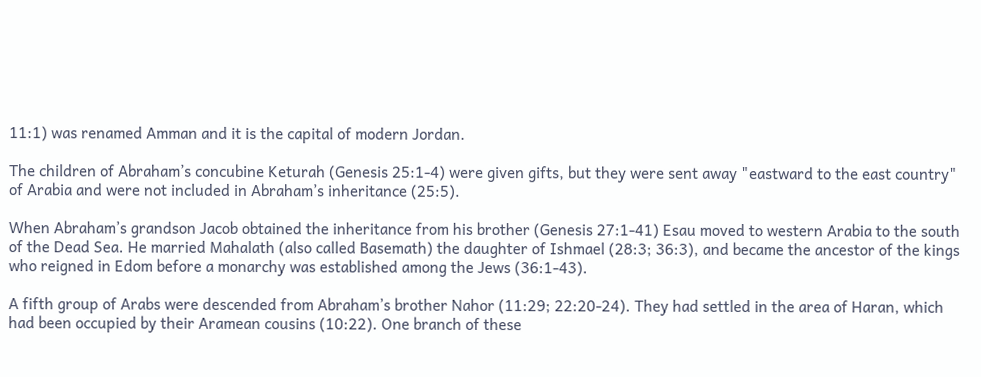11:1) was renamed Amman and it is the capital of modern Jordan.

The children of Abraham’s concubine Keturah (Genesis 25:1-4) were given gifts, but they were sent away "eastward to the east country" of Arabia and were not included in Abraham’s inheritance (25:5).

When Abraham’s grandson Jacob obtained the inheritance from his brother (Genesis 27:1-41) Esau moved to western Arabia to the south of the Dead Sea. He married Mahalath (also called Basemath) the daughter of Ishmael (28:3; 36:3), and became the ancestor of the kings who reigned in Edom before a monarchy was established among the Jews (36:1-43).

A fifth group of Arabs were descended from Abraham’s brother Nahor (11:29; 22:20-24). They had settled in the area of Haran, which had been occupied by their Aramean cousins (10:22). One branch of these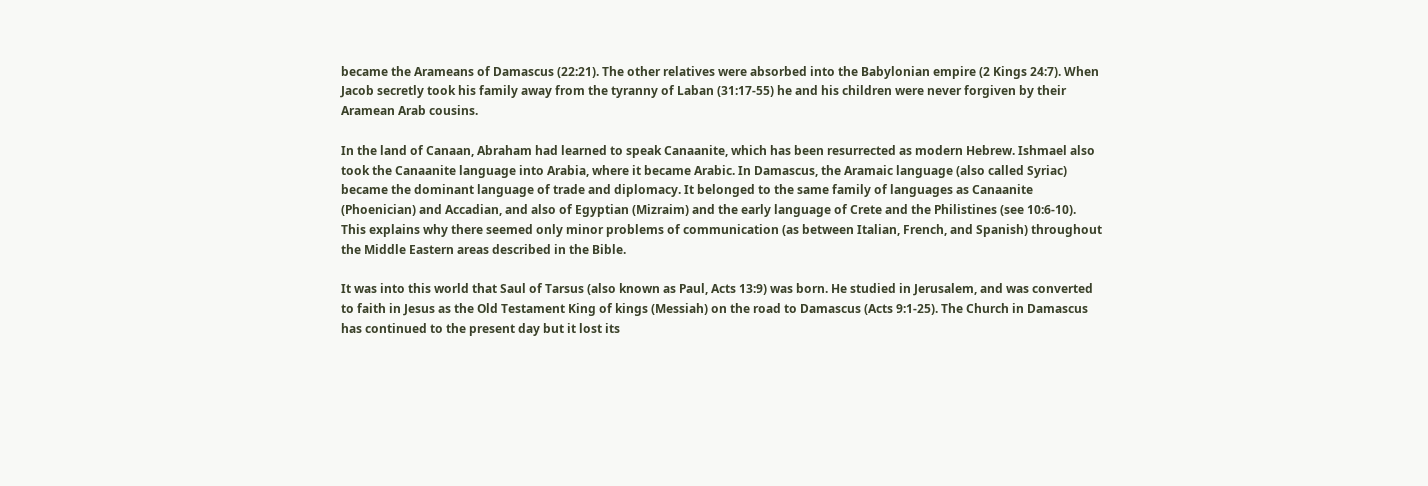became the Arameans of Damascus (22:21). The other relatives were absorbed into the Babylonian empire (2 Kings 24:7). When Jacob secretly took his family away from the tyranny of Laban (31:17-55) he and his children were never forgiven by their Aramean Arab cousins.

In the land of Canaan, Abraham had learned to speak Canaanite, which has been resurrected as modern Hebrew. Ishmael also took the Canaanite language into Arabia, where it became Arabic. In Damascus, the Aramaic language (also called Syriac) became the dominant language of trade and diplomacy. It belonged to the same family of languages as Canaanite (Phoenician) and Accadian, and also of Egyptian (Mizraim) and the early language of Crete and the Philistines (see 10:6-10). This explains why there seemed only minor problems of communication (as between Italian, French, and Spanish) throughout the Middle Eastern areas described in the Bible.

It was into this world that Saul of Tarsus (also known as Paul, Acts 13:9) was born. He studied in Jerusalem, and was converted to faith in Jesus as the Old Testament King of kings (Messiah) on the road to Damascus (Acts 9:1-25). The Church in Damascus has continued to the present day but it lost its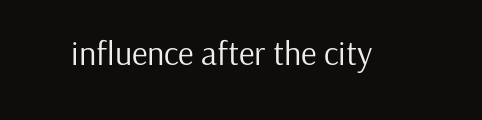influence after the city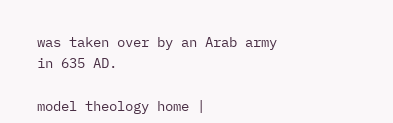was taken over by an Arab army in 635 AD.

model theology home |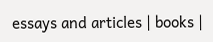essays and articles | books |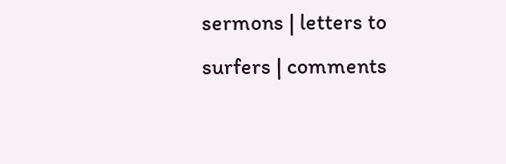sermons | letters to surfers | comments